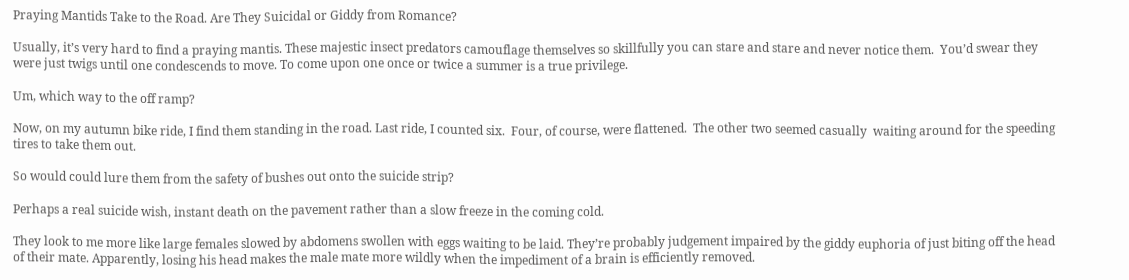Praying Mantids Take to the Road. Are They Suicidal or Giddy from Romance?

Usually, it’s very hard to find a praying mantis. These majestic insect predators camouflage themselves so skillfully you can stare and stare and never notice them.  You’d swear they were just twigs until one condescends to move. To come upon one once or twice a summer is a true privilege.

Um, which way to the off ramp?

Now, on my autumn bike ride, I find them standing in the road. Last ride, I counted six.  Four, of course, were flattened.  The other two seemed casually  waiting around for the speeding tires to take them out.

So would could lure them from the safety of bushes out onto the suicide strip?

Perhaps a real suicide wish, instant death on the pavement rather than a slow freeze in the coming cold.

They look to me more like large females slowed by abdomens swollen with eggs waiting to be laid. They’re probably judgement impaired by the giddy euphoria of just biting off the head of their mate. Apparently, losing his head makes the male mate more wildly when the impediment of a brain is efficiently removed.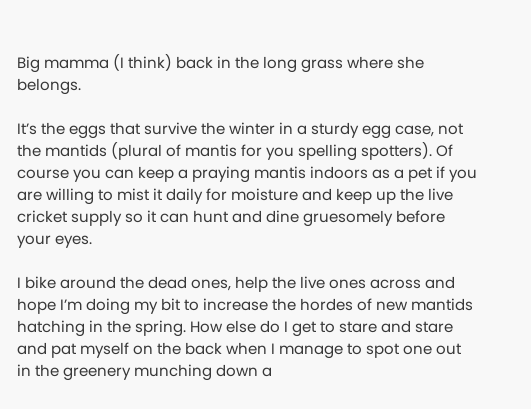Big mamma (I think) back in the long grass where she belongs.

It’s the eggs that survive the winter in a sturdy egg case, not the mantids (plural of mantis for you spelling spotters). Of course you can keep a praying mantis indoors as a pet if you are willing to mist it daily for moisture and keep up the live cricket supply so it can hunt and dine gruesomely before your eyes.

I bike around the dead ones, help the live ones across and hope I’m doing my bit to increase the hordes of new mantids hatching in the spring. How else do I get to stare and stare and pat myself on the back when I manage to spot one out in the greenery munching down a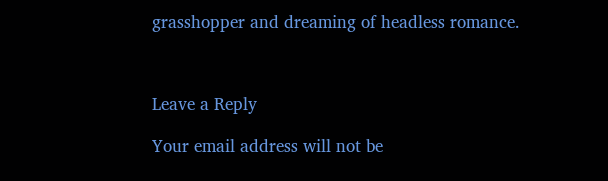grasshopper and dreaming of headless romance.



Leave a Reply

Your email address will not be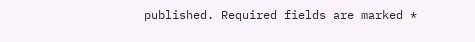published. Required fields are marked *